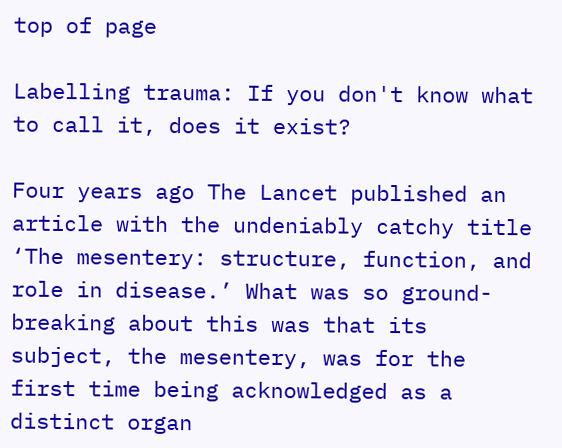top of page

Labelling trauma: If you don't know what to call it, does it exist?

Four years ago The Lancet published an article with the undeniably catchy title ‘The mesentery: structure, function, and role in disease.’ What was so ground-breaking about this was that its subject, the mesentery, was for the first time being acknowledged as a distinct organ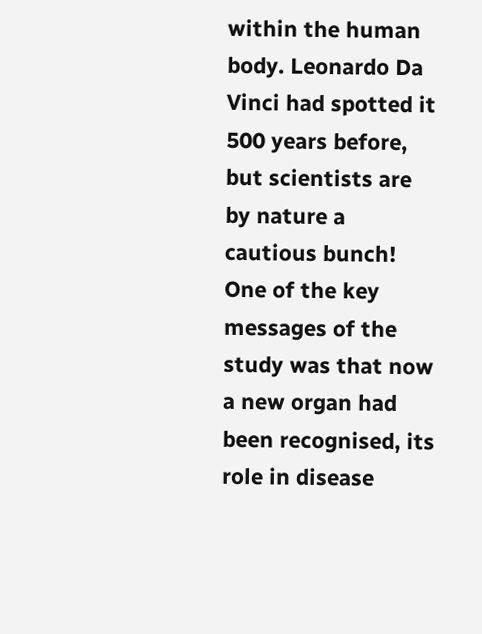within the human body. Leonardo Da Vinci had spotted it 500 years before, but scientists are by nature a cautious bunch! One of the key messages of the study was that now a new organ had been recognised, its role in disease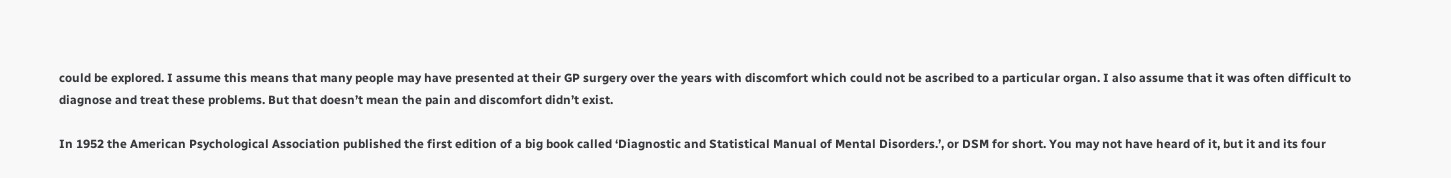could be explored. I assume this means that many people may have presented at their GP surgery over the years with discomfort which could not be ascribed to a particular organ. I also assume that it was often difficult to diagnose and treat these problems. But that doesn’t mean the pain and discomfort didn’t exist.

In 1952 the American Psychological Association published the first edition of a big book called ‘Diagnostic and Statistical Manual of Mental Disorders.’, or DSM for short. You may not have heard of it, but it and its four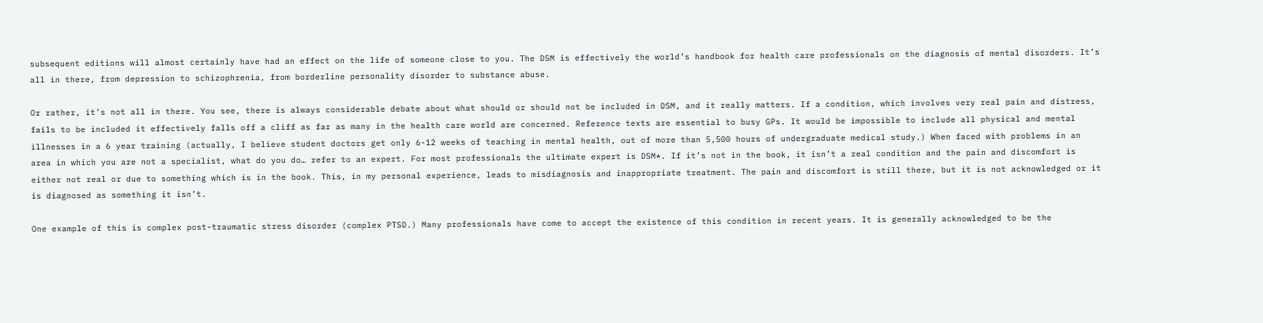subsequent editions will almost certainly have had an effect on the life of someone close to you. The DSM is effectively the world’s handbook for health care professionals on the diagnosis of mental disorders. It’s all in there, from depression to schizophrenia, from borderline personality disorder to substance abuse.

Or rather, it’s not all in there. You see, there is always considerable debate about what should or should not be included in DSM, and it really matters. If a condition, which involves very real pain and distress, fails to be included it effectively falls off a cliff as far as many in the health care world are concerned. Reference texts are essential to busy GPs. It would be impossible to include all physical and mental illnesses in a 6 year training (actually, I believe student doctors get only 6-12 weeks of teaching in mental health, out of more than 5,500 hours of undergraduate medical study.) When faced with problems in an area in which you are not a specialist, what do you do… refer to an expert. For most professionals the ultimate expert is DSM*. If it’s not in the book, it isn’t a real condition and the pain and discomfort is either not real or due to something which is in the book. This, in my personal experience, leads to misdiagnosis and inappropriate treatment. The pain and discomfort is still there, but it is not acknowledged or it is diagnosed as something it isn’t.

One example of this is complex post-traumatic stress disorder (complex PTSD.) Many professionals have come to accept the existence of this condition in recent years. It is generally acknowledged to be the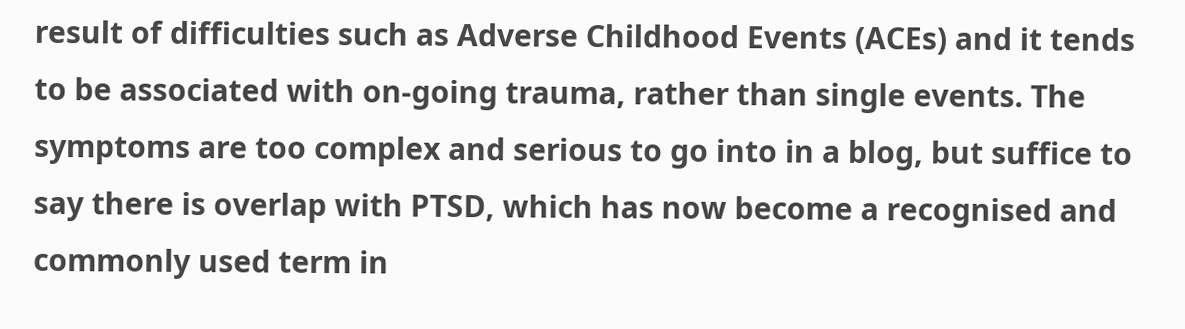result of difficulties such as Adverse Childhood Events (ACEs) and it tends to be associated with on-going trauma, rather than single events. The symptoms are too complex and serious to go into in a blog, but suffice to say there is overlap with PTSD, which has now become a recognised and commonly used term in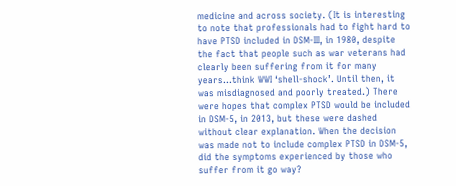medicine and across society. (It is interesting to note that professionals had to fight hard to have PTSD included in DSM-III, in 1980, despite the fact that people such as war veterans had clearly been suffering from it for many years…think WWI ‘shell-shock’. Until then, it was misdiagnosed and poorly treated.) There were hopes that complex PTSD would be included in DSM-5, in 2013, but these were dashed without clear explanation. When the decision was made not to include complex PTSD in DSM-5, did the symptoms experienced by those who suffer from it go way?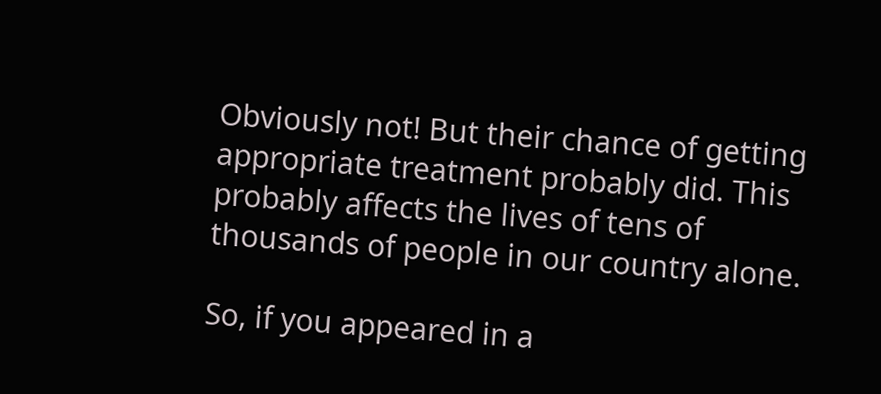Obviously not! But their chance of getting appropriate treatment probably did. This probably affects the lives of tens of thousands of people in our country alone.

So, if you appeared in a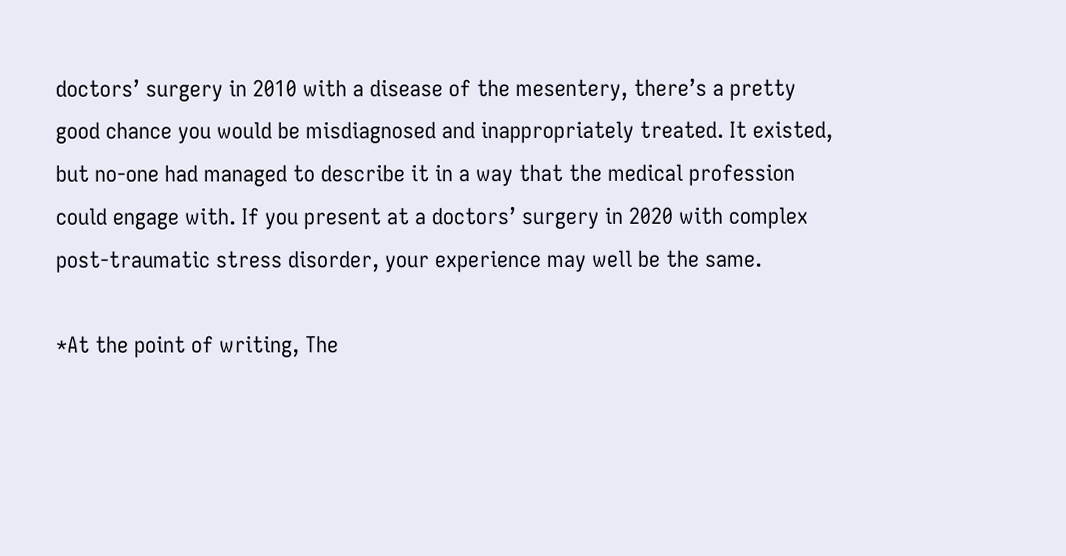doctors’ surgery in 2010 with a disease of the mesentery, there’s a pretty good chance you would be misdiagnosed and inappropriately treated. It existed, but no-one had managed to describe it in a way that the medical profession could engage with. If you present at a doctors’ surgery in 2020 with complex post-traumatic stress disorder, your experience may well be the same.

*At the point of writing, The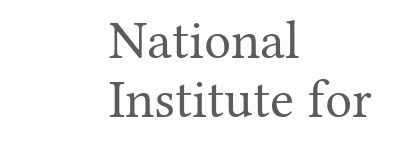National Institute for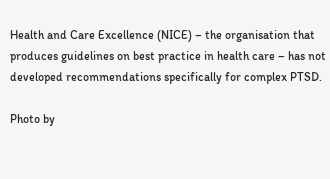Health and Care Excellence (NICE) – the organisation that produces guidelines on best practice in health care – has not developed recommendations specifically for complex PTSD.

Photo by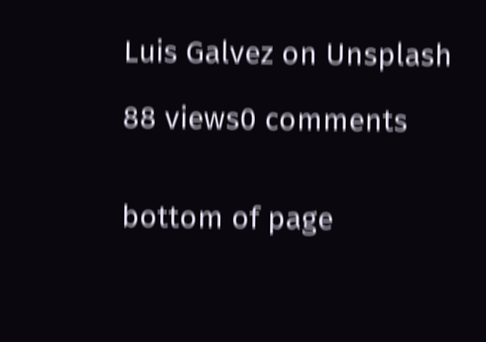Luis Galvez on Unsplash

88 views0 comments


bottom of page